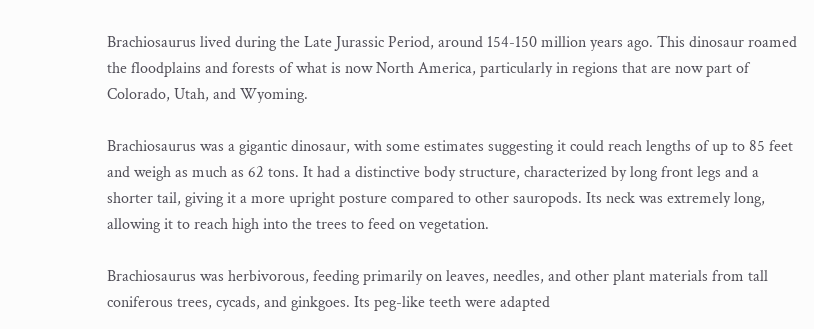Brachiosaurus lived during the Late Jurassic Period, around 154-150 million years ago. This dinosaur roamed the floodplains and forests of what is now North America, particularly in regions that are now part of Colorado, Utah, and Wyoming.

Brachiosaurus was a gigantic dinosaur, with some estimates suggesting it could reach lengths of up to 85 feet and weigh as much as 62 tons. It had a distinctive body structure, characterized by long front legs and a shorter tail, giving it a more upright posture compared to other sauropods. Its neck was extremely long, allowing it to reach high into the trees to feed on vegetation.

Brachiosaurus was herbivorous, feeding primarily on leaves, needles, and other plant materials from tall coniferous trees, cycads, and ginkgoes. Its peg-like teeth were adapted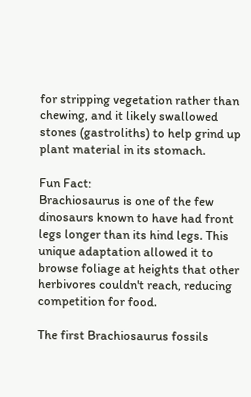for stripping vegetation rather than chewing, and it likely swallowed stones (gastroliths) to help grind up plant material in its stomach.

Fun Fact:
Brachiosaurus is one of the few dinosaurs known to have had front legs longer than its hind legs. This unique adaptation allowed it to browse foliage at heights that other herbivores couldn't reach, reducing competition for food.

The first Brachiosaurus fossils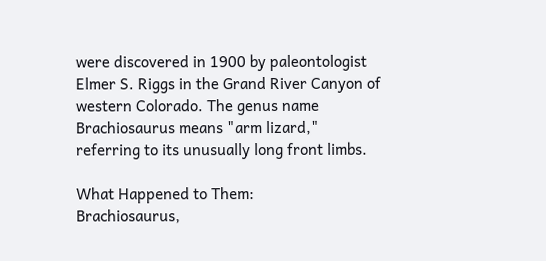were discovered in 1900 by paleontologist Elmer S. Riggs in the Grand River Canyon of western Colorado. The genus name Brachiosaurus means "arm lizard," referring to its unusually long front limbs.

What Happened to Them:
Brachiosaurus,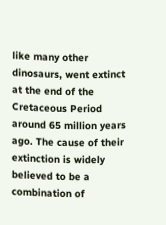like many other dinosaurs, went extinct at the end of the Cretaceous Period around 65 million years ago. The cause of their extinction is widely believed to be a combination of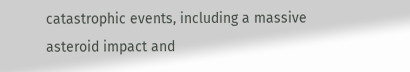catastrophic events, including a massive asteroid impact and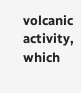volcanic activity, which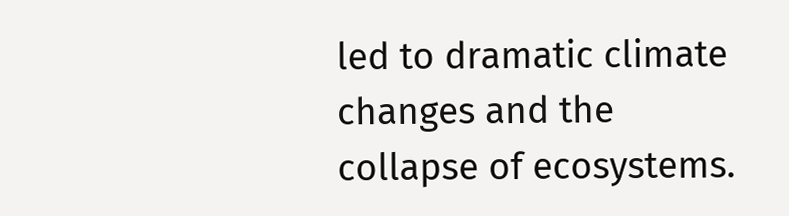led to dramatic climate changes and the collapse of ecosystems.